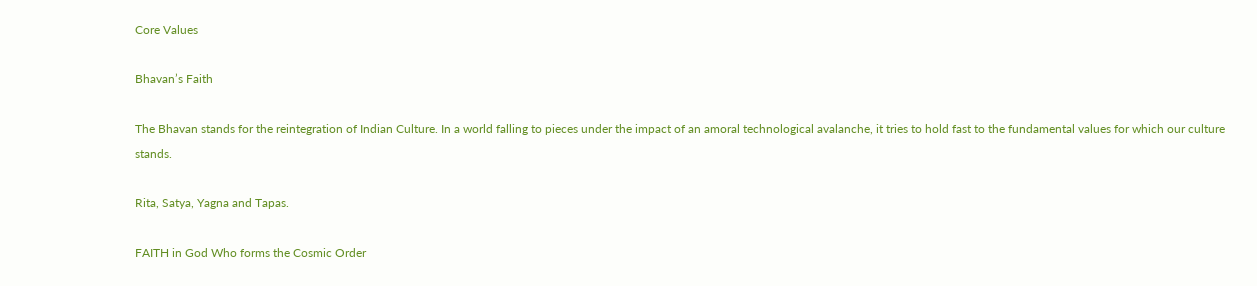Core Values

Bhavan’s Faith

The Bhavan stands for the reintegration of Indian Culture. In a world falling to pieces under the impact of an amoral technological avalanche, it tries to hold fast to the fundamental values for which our culture stands.

Rita, Satya, Yagna and Tapas.

FAITH in God Who forms the Cosmic Order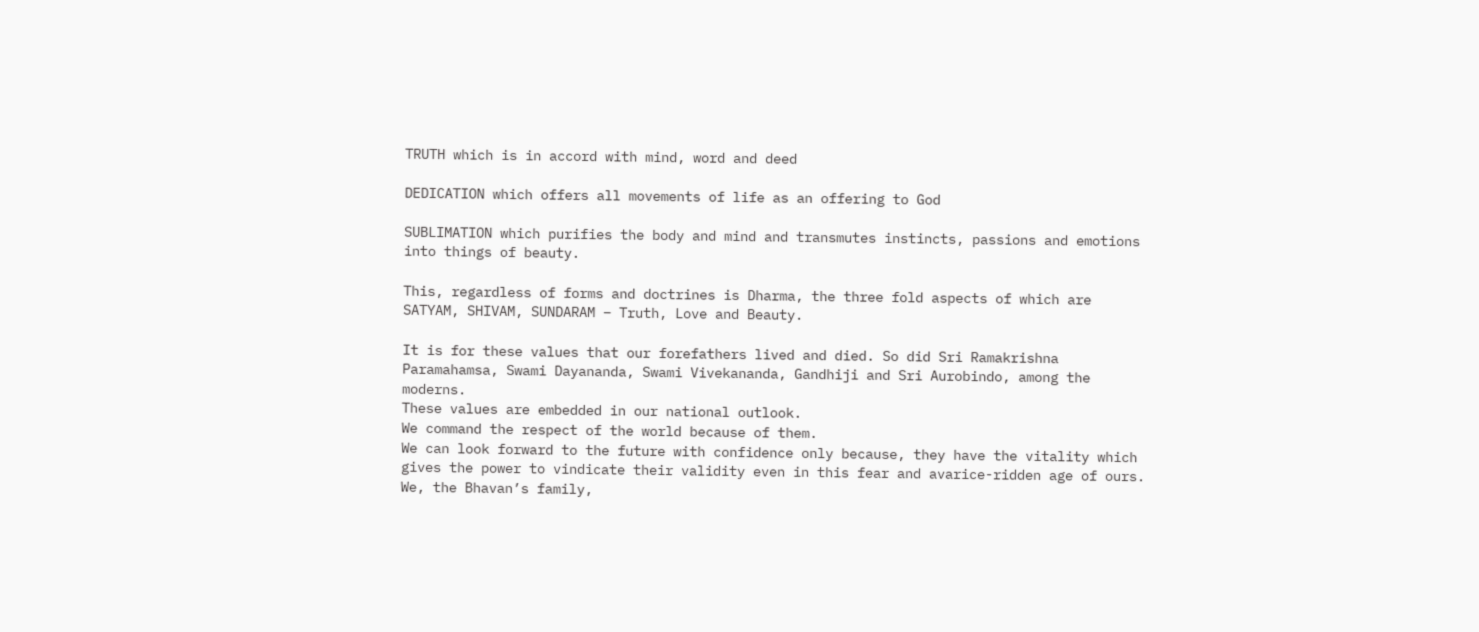TRUTH which is in accord with mind, word and deed

DEDICATION which offers all movements of life as an offering to God

SUBLIMATION which purifies the body and mind and transmutes instincts, passions and emotions into things of beauty.

This, regardless of forms and doctrines is Dharma, the three fold aspects of which are SATYAM, SHIVAM, SUNDARAM – Truth, Love and Beauty.

It is for these values that our forefathers lived and died. So did Sri Ramakrishna Paramahamsa, Swami Dayananda, Swami Vivekananda, Gandhiji and Sri Aurobindo, among the moderns.
These values are embedded in our national outlook.
We command the respect of the world because of them.
We can look forward to the future with confidence only because, they have the vitality which gives the power to vindicate their validity even in this fear and avarice-ridden age of ours.
We, the Bhavan’s family,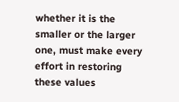whether it is the smaller or the larger one, must make every effort in restoring these values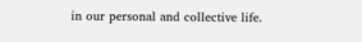in our personal and collective life.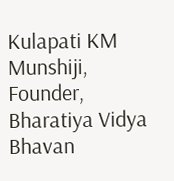Kulapati KM Munshiji,
Founder, Bharatiya Vidya Bhavan